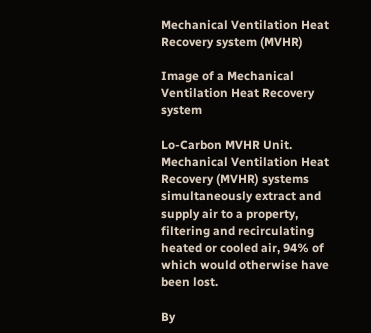Mechanical Ventilation Heat Recovery system (MVHR)

Image of a Mechanical Ventilation Heat Recovery system

Lo-Carbon MVHR Unit. Mechanical Ventilation Heat Recovery (MVHR) systems simultaneously extract and supply air to a property, filtering and recirculating heated or cooled air, 94% of which would otherwise have been lost.

By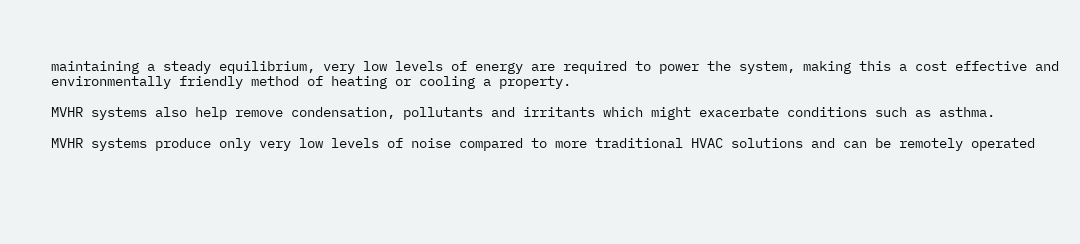maintaining a steady equilibrium, very low levels of energy are required to power the system, making this a cost effective and environmentally friendly method of heating or cooling a property.

MVHR systems also help remove condensation, pollutants and irritants which might exacerbate conditions such as asthma.

MVHR systems produce only very low levels of noise compared to more traditional HVAC solutions and can be remotely operated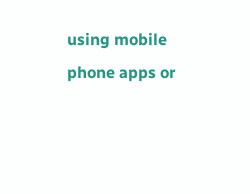using mobile phone apps or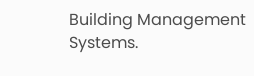Building Management Systems.